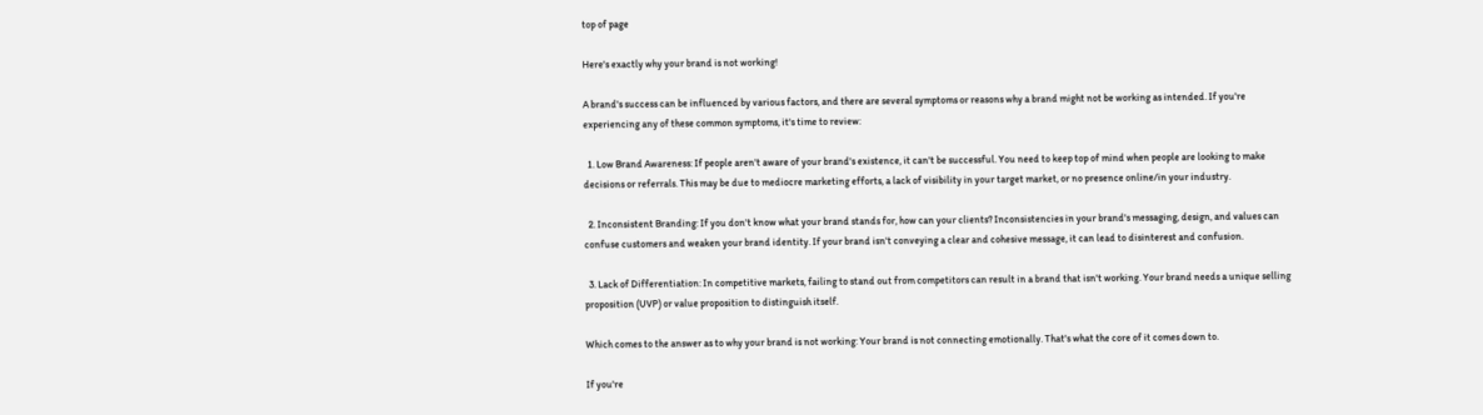top of page

Here's exactly why your brand is not working!

A brand's success can be influenced by various factors, and there are several symptoms or reasons why a brand might not be working as intended. If you're experiencing any of these common symptoms, it's time to review:

  1. Low Brand Awareness: If people aren't aware of your brand's existence, it can't be successful. You need to keep top of mind when people are looking to make decisions or referrals. This may be due to mediocre marketing efforts, a lack of visibility in your target market, or no presence online/in your industry.

  2. Inconsistent Branding: If you don't know what your brand stands for, how can your clients? Inconsistencies in your brand's messaging, design, and values can confuse customers and weaken your brand identity. If your brand isn't conveying a clear and cohesive message, it can lead to disinterest and confusion.

  3. Lack of Differentiation: In competitive markets, failing to stand out from competitors can result in a brand that isn't working. Your brand needs a unique selling proposition (UVP) or value proposition to distinguish itself.

Which comes to the answer as to why your brand is not working: Your brand is not connecting emotionally. That's what the core of it comes down to.

If you're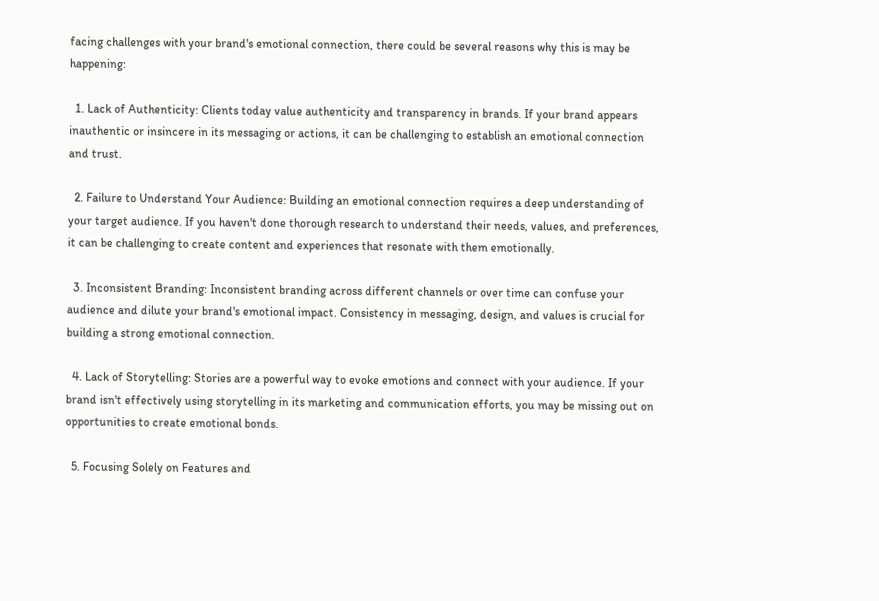facing challenges with your brand's emotional connection, there could be several reasons why this is may be happening:

  1. Lack of Authenticity: Clients today value authenticity and transparency in brands. If your brand appears inauthentic or insincere in its messaging or actions, it can be challenging to establish an emotional connection and trust.

  2. Failure to Understand Your Audience: Building an emotional connection requires a deep understanding of your target audience. If you haven't done thorough research to understand their needs, values, and preferences, it can be challenging to create content and experiences that resonate with them emotionally.

  3. Inconsistent Branding: Inconsistent branding across different channels or over time can confuse your audience and dilute your brand's emotional impact. Consistency in messaging, design, and values is crucial for building a strong emotional connection.

  4. Lack of Storytelling: Stories are a powerful way to evoke emotions and connect with your audience. If your brand isn't effectively using storytelling in its marketing and communication efforts, you may be missing out on opportunities to create emotional bonds.

  5. Focusing Solely on Features and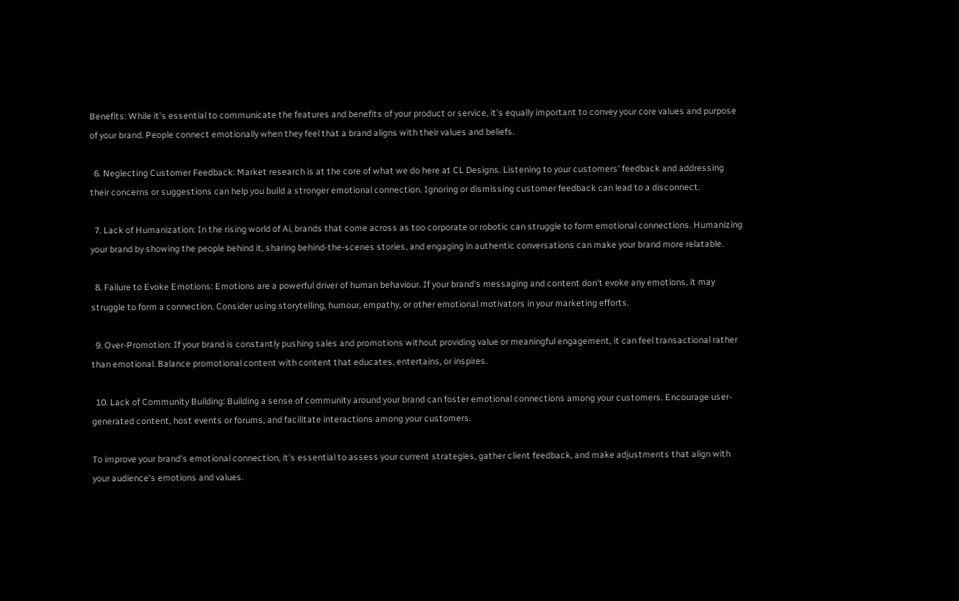Benefits: While it's essential to communicate the features and benefits of your product or service, it's equally important to convey your core values and purpose of your brand. People connect emotionally when they feel that a brand aligns with their values and beliefs.

  6. Neglecting Customer Feedback: Market research is at the core of what we do here at CL Designs. Listening to your customers' feedback and addressing their concerns or suggestions can help you build a stronger emotional connection. Ignoring or dismissing customer feedback can lead to a disconnect.

  7. Lack of Humanization: In the rising world of Ai, brands that come across as too corporate or robotic can struggle to form emotional connections. Humanizing your brand by showing the people behind it, sharing behind-the-scenes stories, and engaging in authentic conversations can make your brand more relatable.

  8. Failure to Evoke Emotions: Emotions are a powerful driver of human behaviour. If your brand's messaging and content don't evoke any emotions, it may struggle to form a connection. Consider using storytelling, humour, empathy, or other emotional motivators in your marketing efforts.

  9. Over-Promotion: If your brand is constantly pushing sales and promotions without providing value or meaningful engagement, it can feel transactional rather than emotional. Balance promotional content with content that educates, entertains, or inspires.

  10. Lack of Community Building: Building a sense of community around your brand can foster emotional connections among your customers. Encourage user-generated content, host events or forums, and facilitate interactions among your customers.

To improve your brand's emotional connection, it's essential to assess your current strategies, gather client feedback, and make adjustments that align with your audience's emotions and values.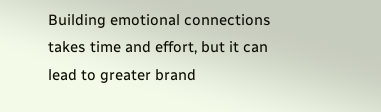Building emotional connections takes time and effort, but it can lead to greater brand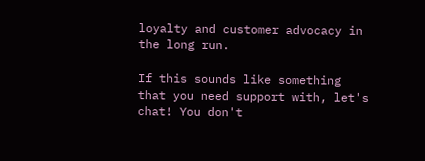loyalty and customer advocacy in the long run.

If this sounds like something that you need support with, let's chat! You don't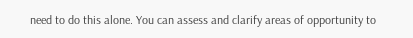need to do this alone. You can assess and clarify areas of opportunity to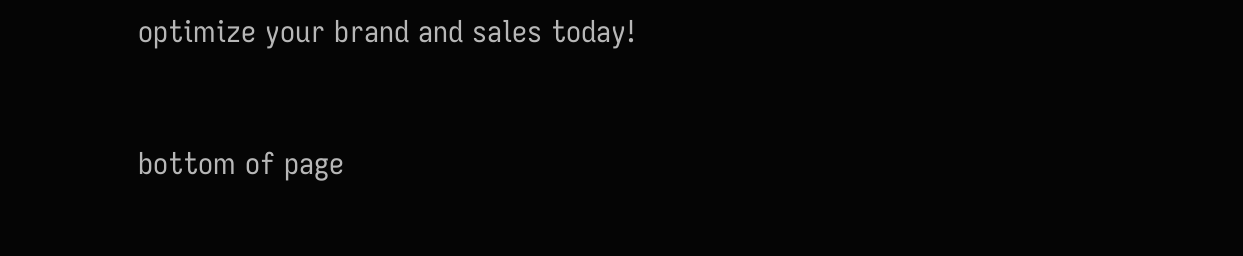optimize your brand and sales today!



bottom of page